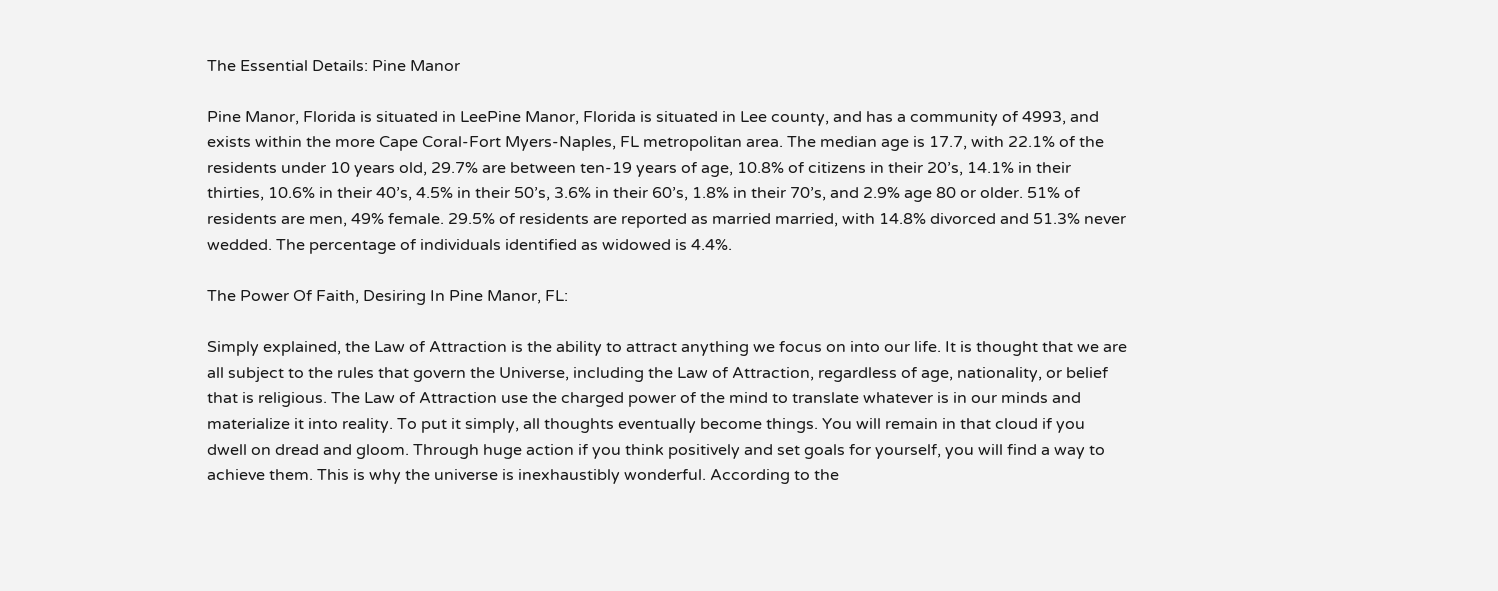The Essential Details: Pine Manor

Pine Manor, Florida is situated in LeePine Manor, Florida is situated in Lee county, and has a community of 4993, and exists within the more Cape Coral-Fort Myers-Naples, FL metropolitan area. The median age is 17.7, with 22.1% of the residents under 10 years old, 29.7% are between ten-19 years of age, 10.8% of citizens in their 20’s, 14.1% in their thirties, 10.6% in their 40’s, 4.5% in their 50’s, 3.6% in their 60’s, 1.8% in their 70’s, and 2.9% age 80 or older. 51% of residents are men, 49% female. 29.5% of residents are reported as married married, with 14.8% divorced and 51.3% never wedded. The percentage of individuals identified as widowed is 4.4%.

The Power Of Faith, Desiring In Pine Manor, FL:

Simply explained, the Law of Attraction is the ability to attract anything we focus on into our life. It is thought that we are all subject to the rules that govern the Universe, including the Law of Attraction, regardless of age, nationality, or belief that is religious. The Law of Attraction use the charged power of the mind to translate whatever is in our minds and materialize it into reality. To put it simply, all thoughts eventually become things. You will remain in that cloud if you dwell on dread and gloom. Through huge action if you think positively and set goals for yourself, you will find a way to achieve them. This is why the universe is inexhaustibly wonderful. According to the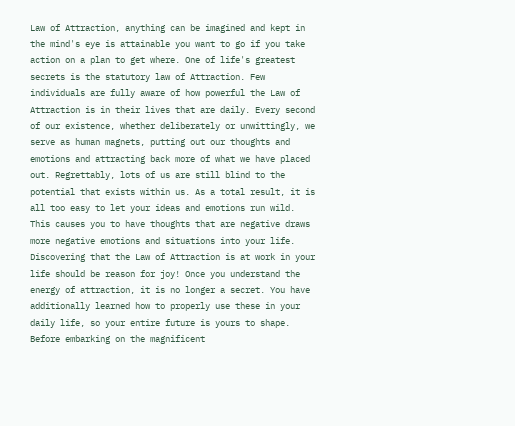Law of Attraction, anything can be imagined and kept in the mind's eye is attainable you want to go if you take action on a plan to get where. One of life's greatest secrets is the statutory law of Attraction. Few individuals are fully aware of how powerful the Law of Attraction is in their lives that are daily. Every second of our existence, whether deliberately or unwittingly, we serve as human magnets, putting out our thoughts and emotions and attracting back more of what we have placed out. Regrettably, lots of us are still blind to the potential that exists within us. As a total result, it is all too easy to let your ideas and emotions run wild. This causes you to have thoughts that are negative draws more negative emotions and situations into your life. Discovering that the Law of Attraction is at work in your life should be reason for joy! Once you understand the energy of attraction, it is no longer a secret. You have additionally learned how to properly use these in your daily life, so your entire future is yours to shape. Before embarking on the magnificent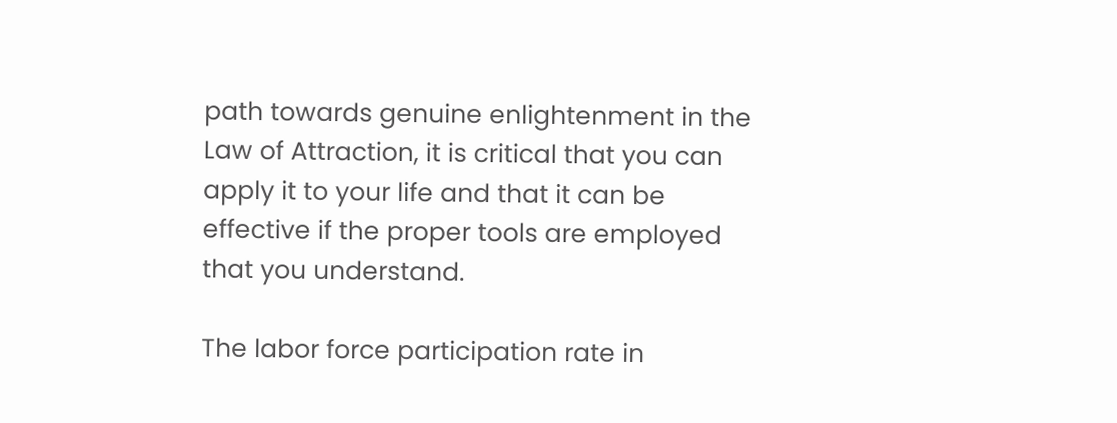path towards genuine enlightenment in the Law of Attraction, it is critical that you can apply it to your life and that it can be effective if the proper tools are employed that you understand.

The labor force participation rate in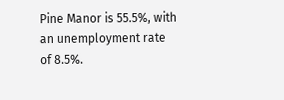Pine Manor is 55.5%, with an unemployment rate of 8.5%.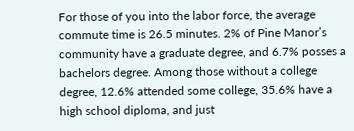For those of you into the labor force, the average commute time is 26.5 minutes. 2% of Pine Manor’s community have a graduate degree, and 6.7% posses a bachelors degree. Among those without a college degree, 12.6% attended some college, 35.6% have a high school diploma, and just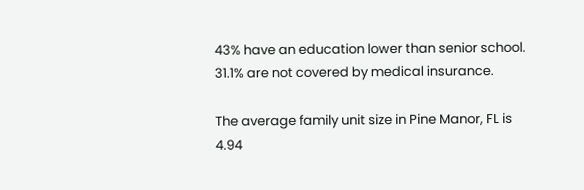43% have an education lower than senior school. 31.1% are not covered by medical insurance.

The average family unit size in Pine Manor, FL is 4.94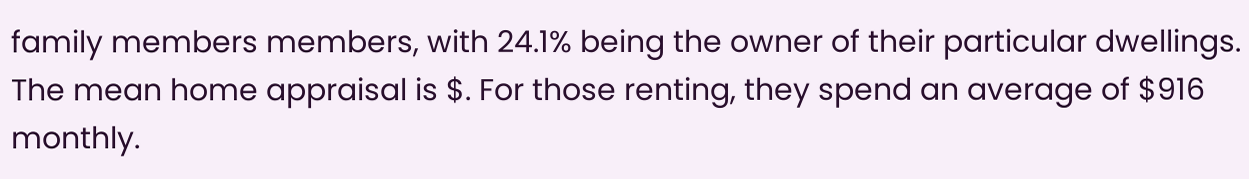family members members, with 24.1% being the owner of their particular dwellings. The mean home appraisal is $. For those renting, they spend an average of $916 monthly.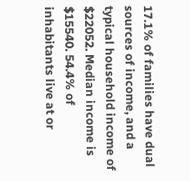17.1% of families have dual sources of income, and a typical household income of $22052. Median income is $15540. 54.4% of inhabitants live at or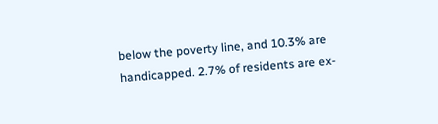below the poverty line, and 10.3% are handicapped. 2.7% of residents are ex-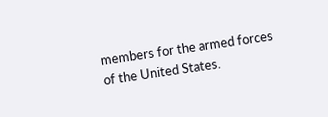members for the armed forces of the United States.